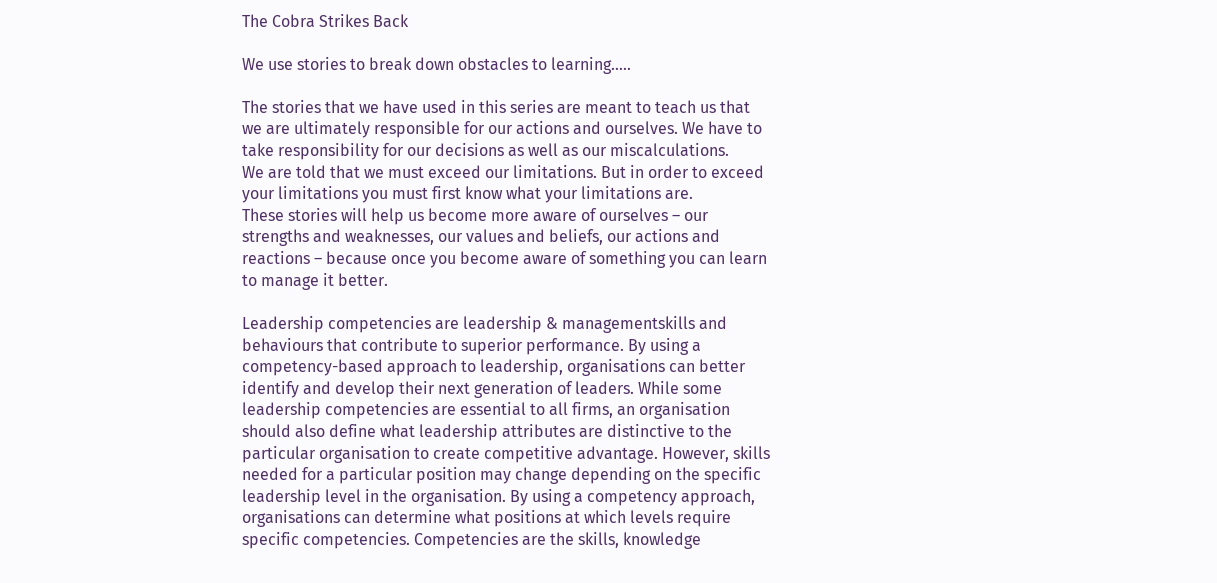The Cobra Strikes Back

We use stories to break down obstacles to learning…..

The stories that we have used in this series are meant to teach us that we are ultimately responsible for our actions and ourselves. We have to take responsibility for our decisions as well as our miscalculations.
We are told that we must exceed our limitations. But in order to exceed your limitations you must first know what your limitations are.
These stories will help us become more aware of ourselves – our strengths and weaknesses, our values and beliefs, our actions and reactions – because once you become aware of something you can learn to manage it better.

Leadership competencies are leadership & managementskills and behaviours that contribute to superior performance. By using a competency-based approach to leadership, organisations can better identify and develop their next generation of leaders. While some leadership competencies are essential to all firms, an organisation should also define what leadership attributes are distinctive to the particular organisation to create competitive advantage. However, skills needed for a particular position may change depending on the specific leadership level in the organisation. By using a competency approach, organisations can determine what positions at which levels require specific competencies. Competencies are the skills, knowledge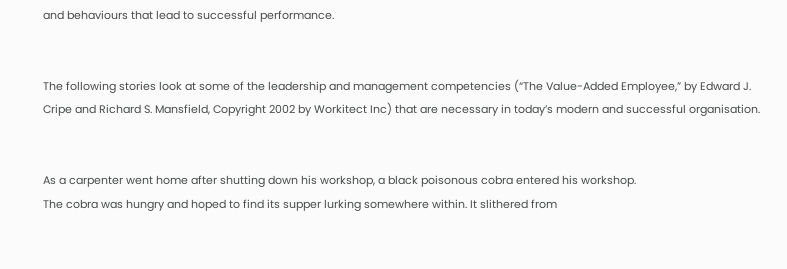and behaviours that lead to successful performance.


The following stories look at some of the leadership and management competencies (“The Value-Added Employee,” by Edward J. Cripe and Richard S. Mansfield, Copyright 2002 by Workitect Inc) that are necessary in today’s modern and successful organisation.


As a carpenter went home after shutting down his workshop, a black poisonous cobra entered his workshop.
The cobra was hungry and hoped to find its supper lurking somewhere within. It slithered from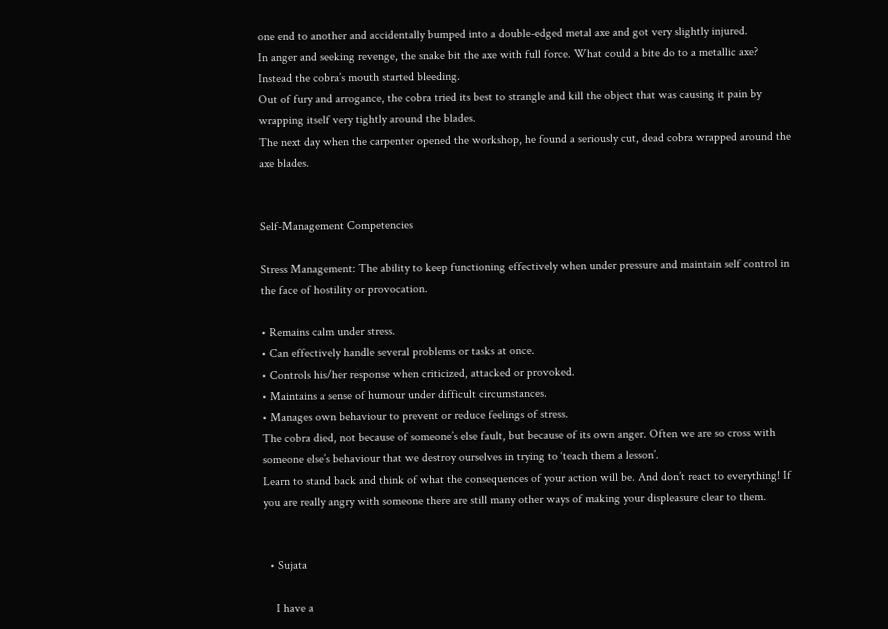one end to another and accidentally bumped into a double-edged metal axe and got very slightly injured.
In anger and seeking revenge, the snake bit the axe with full force. What could a bite do to a metallic axe? Instead the cobra’s mouth started bleeding.
Out of fury and arrogance, the cobra tried its best to strangle and kill the object that was causing it pain by wrapping itself very tightly around the blades.
The next day when the carpenter opened the workshop, he found a seriously cut, dead cobra wrapped around the axe blades.


Self-Management Competencies

Stress Management: The ability to keep functioning effectively when under pressure and maintain self control in the face of hostility or provocation.

• Remains calm under stress.
• Can effectively handle several problems or tasks at once.
• Controls his/her response when criticized, attacked or provoked.
• Maintains a sense of humour under difficult circumstances.
• Manages own behaviour to prevent or reduce feelings of stress.
The cobra died, not because of someone’s else fault, but because of its own anger. Often we are so cross with someone else’s behaviour that we destroy ourselves in trying to ‘teach them a lesson’.
Learn to stand back and think of what the consequences of your action will be. And don’t react to everything! If you are really angry with someone there are still many other ways of making your displeasure clear to them.


  • Sujata

    I have a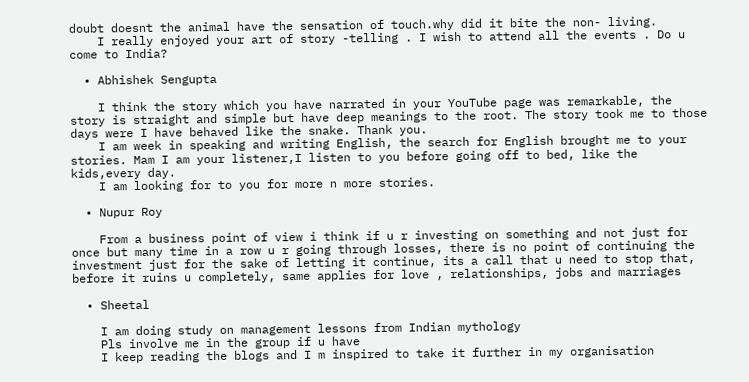doubt doesnt the animal have the sensation of touch.why did it bite the non- living.
    I really enjoyed your art of story -telling . I wish to attend all the events . Do u come to India?

  • Abhishek Sengupta

    I think the story which you have narrated in your YouTube page was remarkable, the story is straight and simple but have deep meanings to the root. The story took me to those days were I have behaved like the snake. Thank you.
    I am week in speaking and writing English, the search for English brought me to your stories. Mam I am your listener,I listen to you before going off to bed, like the kids,every day.
    I am looking for to you for more n more stories.

  • Nupur Roy

    From a business point of view i think if u r investing on something and not just for once but many time in a row u r going through losses, there is no point of continuing the investment just for the sake of letting it continue, its a call that u need to stop that, before it ruins u completely, same applies for love , relationships, jobs and marriages

  • Sheetal

    I am doing study on management lessons from Indian mythology
    Pls involve me in the group if u have
    I keep reading the blogs and I m inspired to take it further in my organisation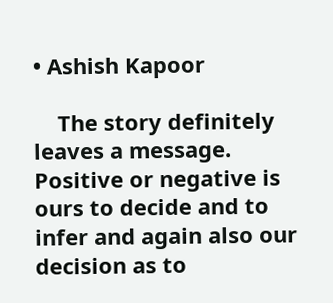• Ashish Kapoor

    The story definitely leaves a message. Positive or negative is ours to decide and to infer and again also our decision as to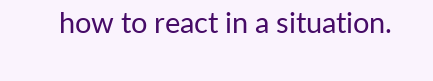how to react in a situation.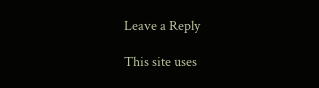Leave a Reply

This site uses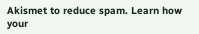Akismet to reduce spam. Learn how your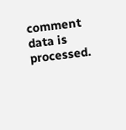comment data is processed.